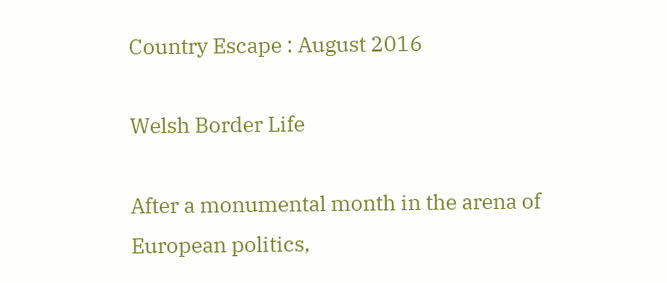Country Escape : August 2016

Welsh Border Life

After a monumental month in the arena of European politics,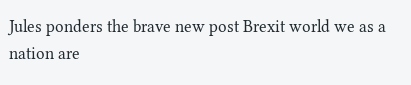Jules ponders the brave new post Brexit world we as a nation are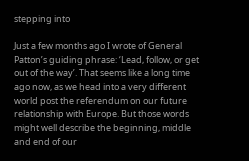stepping into

Just a few months ago I wrote of General Patton’s guiding phrase: ‘Lead, follow, or get out of the way’. That seems like a long time ago now, as we head into a very different world post the referendum on our future relationship with Europe. But those words might well describe the beginning, middle and end of our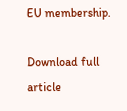EU membership.

Download full article